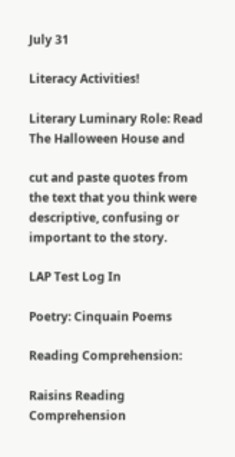July 31

Literacy Activities!

Literary Luminary Role: Read The Halloween House and

cut and paste quotes from the text that you think were descriptive, confusing or important to the story.

LAP Test Log In

Poetry: Cinquain Poems

Reading Comprehension:

Raisins Reading Comprehension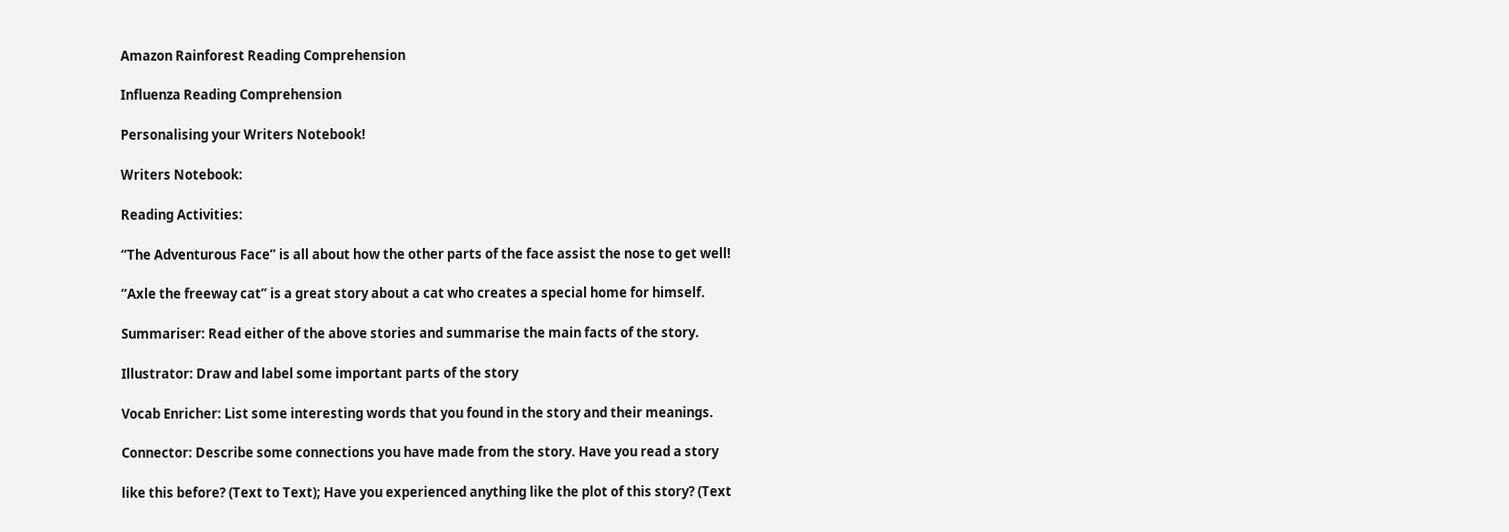Amazon Rainforest Reading Comprehension

Influenza Reading Comprehension

Personalising your Writers Notebook!

Writers Notebook:

Reading Activities:

“The Adventurous Face” is all about how the other parts of the face assist the nose to get well!

“Axle the freeway cat” is a great story about a cat who creates a special home for himself.

Summariser: Read either of the above stories and summarise the main facts of the story.

Illustrator: Draw and label some important parts of the story

Vocab Enricher: List some interesting words that you found in the story and their meanings.

Connector: Describe some connections you have made from the story. Have you read a story

like this before? (Text to Text); Have you experienced anything like the plot of this story? (Text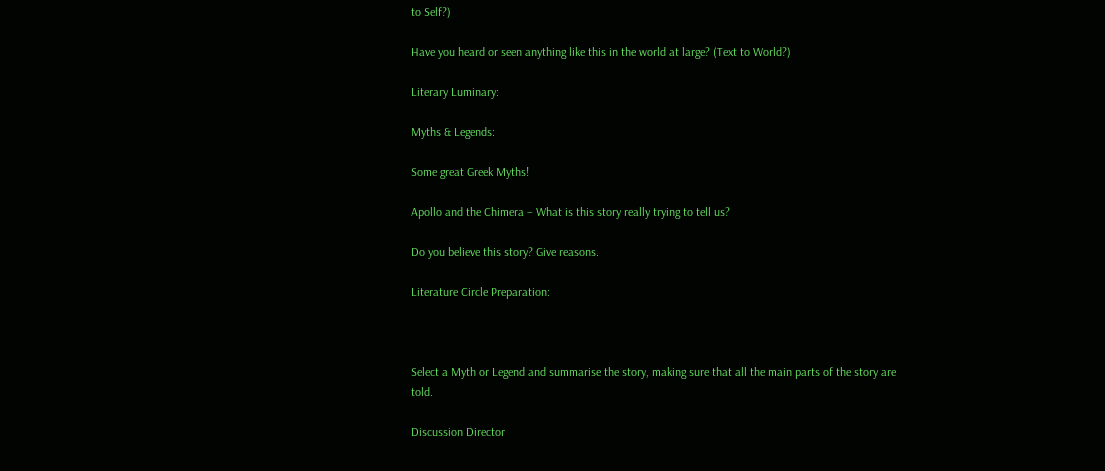to Self?)

Have you heard or seen anything like this in the world at large? (Text to World?)

Literary Luminary:

Myths & Legends:

Some great Greek Myths!

Apollo and the Chimera – What is this story really trying to tell us?

Do you believe this story? Give reasons.

Literature Circle Preparation:



Select a Myth or Legend and summarise the story, making sure that all the main parts of the story are told.

Discussion Director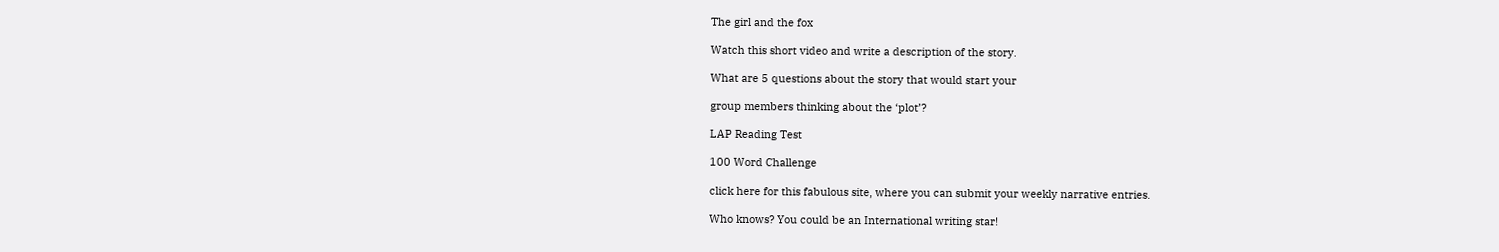The girl and the fox

Watch this short video and write a description of the story.

What are 5 questions about the story that would start your

group members thinking about the ‘plot’?

LAP Reading Test

100 Word Challenge

click here for this fabulous site, where you can submit your weekly narrative entries.

Who knows? You could be an International writing star!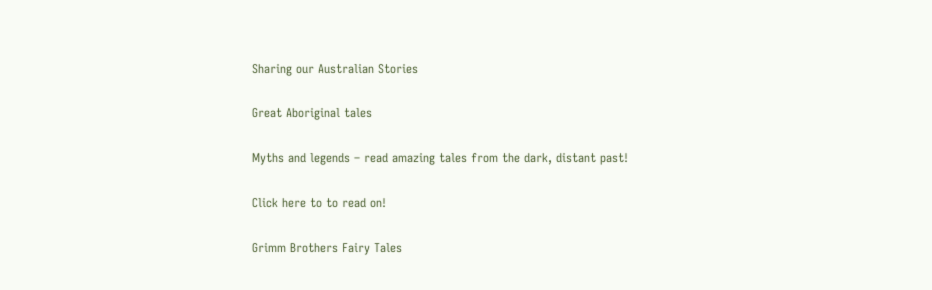Sharing our Australian Stories

Great Aboriginal tales

Myths and legends – read amazing tales from the dark, distant past!

Click here to to read on!

Grimm Brothers Fairy Tales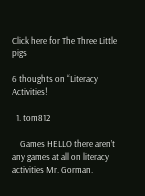Click here for The Three Little pigs

6 thoughts on “Literacy Activities!

  1. tom812

    Games HELLO there aren’t any games at all on literacy activities Mr. Gorman.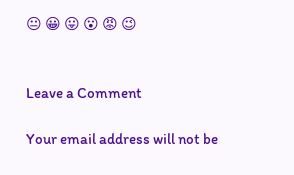😐 😀 😛 😮 😡 😉


Leave a Comment

Your email address will not be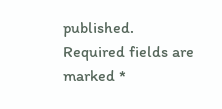published. Required fields are marked *